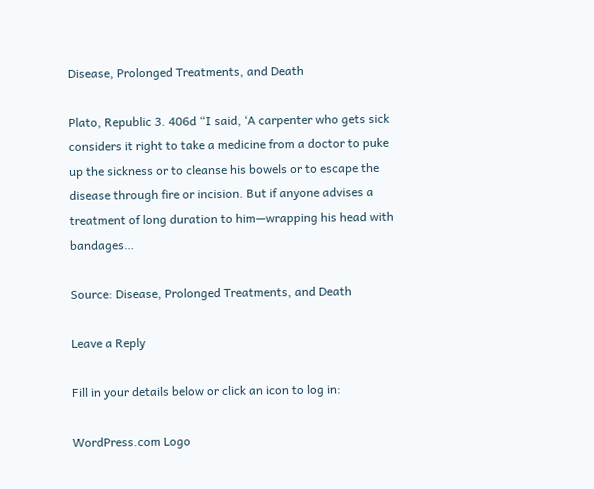Disease, Prolonged Treatments, and Death

Plato, Republic 3. 406d “I said, ‘A carpenter who gets sick considers it right to take a medicine from a doctor to puke up the sickness or to cleanse his bowels or to escape the disease through fire or incision. But if anyone advises a treatment of long duration to him—wrapping his head with bandages…

Source: Disease, Prolonged Treatments, and Death

Leave a Reply

Fill in your details below or click an icon to log in:

WordPress.com Logo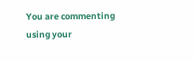You are commenting using your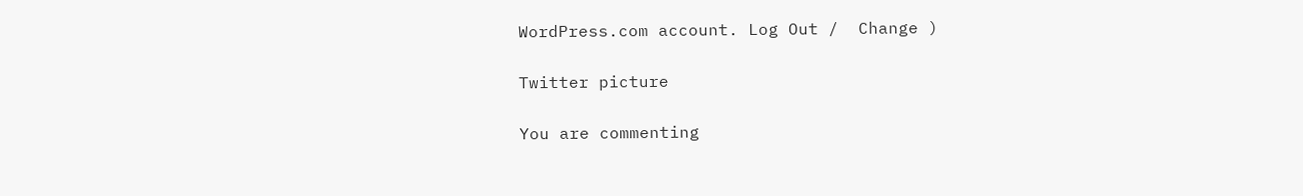WordPress.com account. Log Out /  Change )

Twitter picture

You are commenting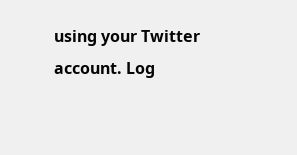using your Twitter account. Log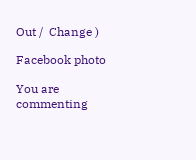Out /  Change )

Facebook photo

You are commenting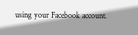using your Facebook account.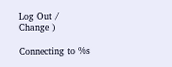Log Out /  Change )

Connecting to %s